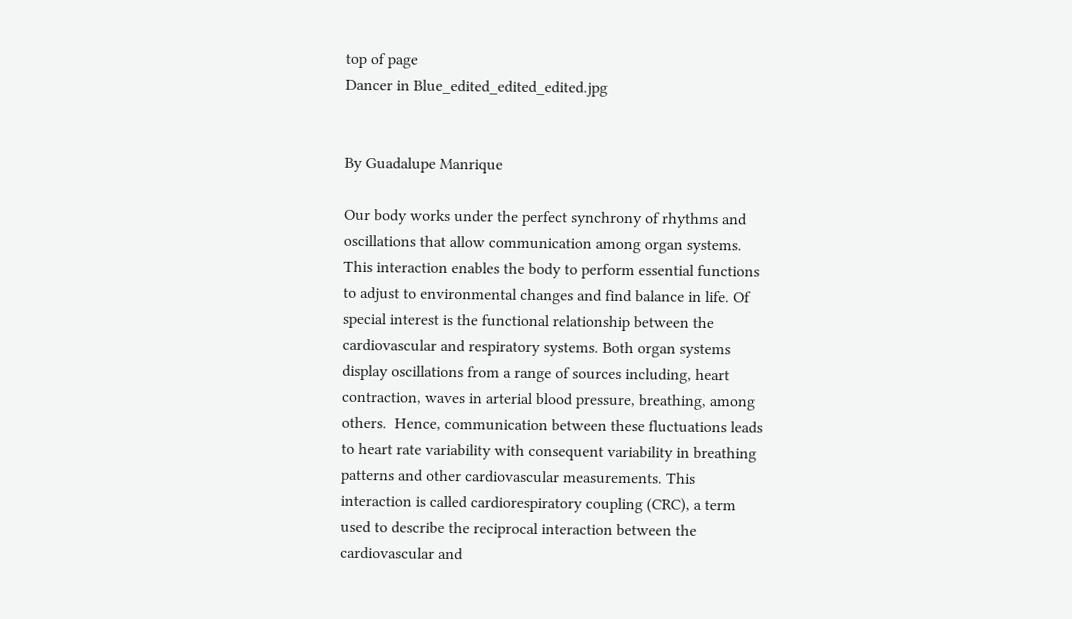top of page
Dancer in Blue_edited_edited_edited.jpg


By Guadalupe Manrique

Our body works under the perfect synchrony of rhythms and oscillations that allow communication among organ systems. This interaction enables the body to perform essential functions to adjust to environmental changes and find balance in life. Of special interest is the functional relationship between the cardiovascular and respiratory systems. Both organ systems display oscillations from a range of sources including, heart contraction, waves in arterial blood pressure, breathing, among others.  Hence, communication between these fluctuations leads to heart rate variability with consequent variability in breathing patterns and other cardiovascular measurements. This interaction is called cardiorespiratory coupling (CRC), a term used to describe the reciprocal interaction between the cardiovascular and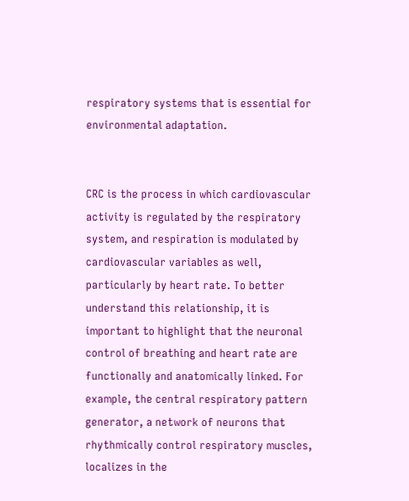respiratory systems that is essential for environmental adaptation.


CRC is the process in which cardiovascular activity is regulated by the respiratory system, and respiration is modulated by cardiovascular variables as well, particularly by heart rate. To better understand this relationship, it is important to highlight that the neuronal control of breathing and heart rate are functionally and anatomically linked. For example, the central respiratory pattern generator, a network of neurons that rhythmically control respiratory muscles, localizes in the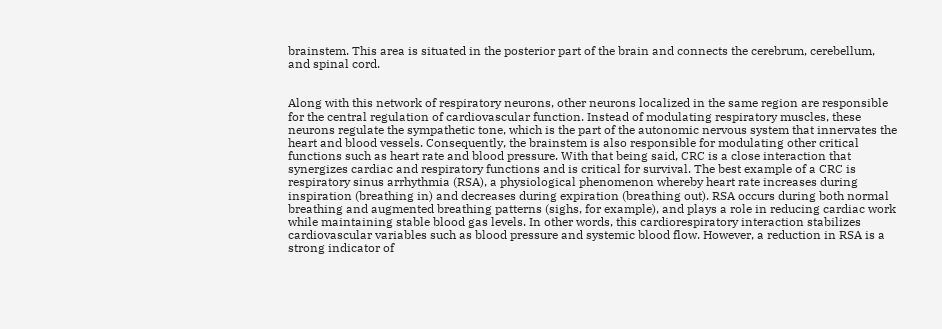brainstem. This area is situated in the posterior part of the brain and connects the cerebrum, cerebellum, and spinal cord.


Along with this network of respiratory neurons, other neurons localized in the same region are responsible for the central regulation of cardiovascular function. Instead of modulating respiratory muscles, these neurons regulate the sympathetic tone, which is the part of the autonomic nervous system that innervates the heart and blood vessels. Consequently, the brainstem is also responsible for modulating other critical functions such as heart rate and blood pressure. With that being said, CRC is a close interaction that synergizes cardiac and respiratory functions and is critical for survival. The best example of a CRC is respiratory sinus arrhythmia (RSA), a physiological phenomenon whereby heart rate increases during inspiration (breathing in) and decreases during expiration (breathing out). RSA occurs during both normal breathing and augmented breathing patterns (sighs, for example), and plays a role in reducing cardiac work while maintaining stable blood gas levels. In other words, this cardiorespiratory interaction stabilizes cardiovascular variables such as blood pressure and systemic blood flow. However, a reduction in RSA is a strong indicator of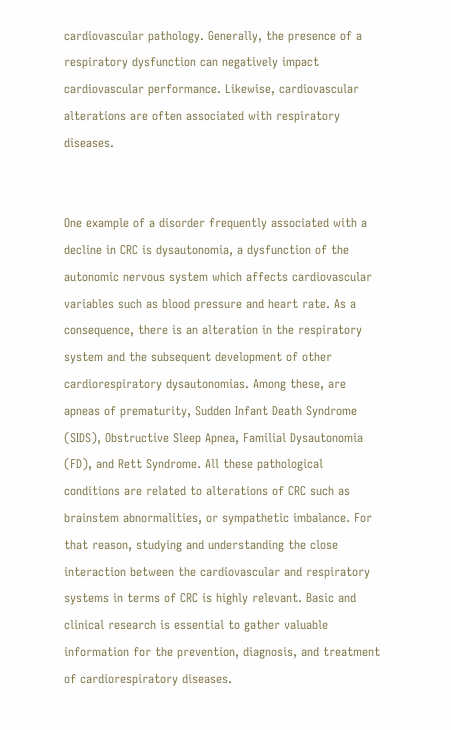cardiovascular pathology. Generally, the presence of a respiratory dysfunction can negatively impact cardiovascular performance. Likewise, cardiovascular alterations are often associated with respiratory diseases.


One example of a disorder frequently associated with a decline in CRC is dysautonomia, a dysfunction of the autonomic nervous system which affects cardiovascular variables such as blood pressure and heart rate. As a consequence, there is an alteration in the respiratory system and the subsequent development of other cardiorespiratory dysautonomias. Among these, are apneas of prematurity, Sudden Infant Death Syndrome (SIDS), Obstructive Sleep Apnea, Familial Dysautonomia (FD), and Rett Syndrome. All these pathological conditions are related to alterations of CRC such as brainstem abnormalities, or sympathetic imbalance. For that reason, studying and understanding the close interaction between the cardiovascular and respiratory systems in terms of CRC is highly relevant. Basic and clinical research is essential to gather valuable information for the prevention, diagnosis, and treatment of cardiorespiratory diseases.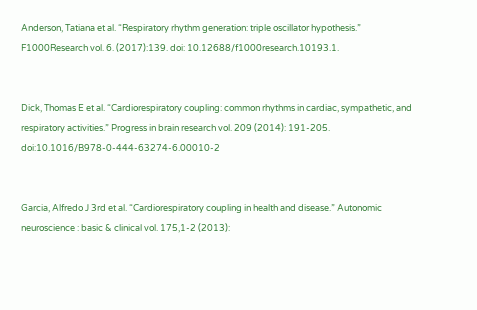Anderson, Tatiana et al. “Respiratory rhythm generation: triple oscillator hypothesis.” F1000Research vol. 6. (2017):139. doi: 10.12688/f1000research.10193.1.


Dick, Thomas E et al. “Cardiorespiratory coupling: common rhythms in cardiac, sympathetic, and respiratory activities.” Progress in brain research vol. 209 (2014): 191-205. doi:10.1016/B978-0-444-63274-6.00010-2


Garcia, Alfredo J 3rd et al. “Cardiorespiratory coupling in health and disease.” Autonomic neuroscience : basic & clinical vol. 175,1-2 (2013):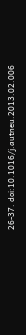26-37. doi:10.1016/j.autneu.2013.02.006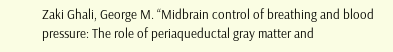Zaki Ghali, George M. “Midbrain control of breathing and blood pressure: The role of periaqueductal gray matter and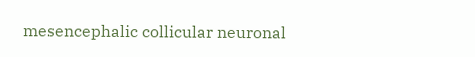mesencephalic collicular neuronal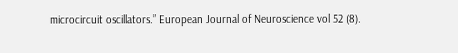microcircuit oscillators.” European Journal of Neuroscience vol 52 (8).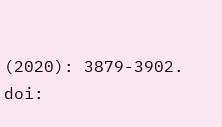(2020): 3879-3902. doi: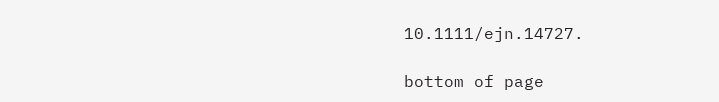10.1111/ejn.14727.

bottom of page